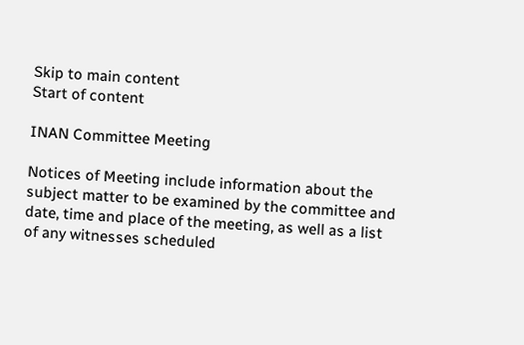Skip to main content
Start of content

INAN Committee Meeting

Notices of Meeting include information about the subject matter to be examined by the committee and date, time and place of the meeting, as well as a list of any witnesses scheduled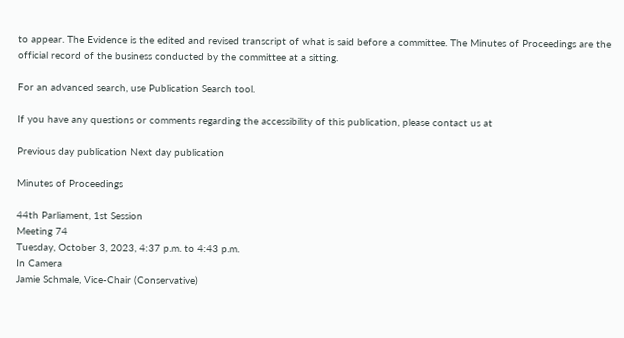to appear. The Evidence is the edited and revised transcript of what is said before a committee. The Minutes of Proceedings are the official record of the business conducted by the committee at a sitting.

For an advanced search, use Publication Search tool.

If you have any questions or comments regarding the accessibility of this publication, please contact us at

Previous day publication Next day publication

Minutes of Proceedings

44th Parliament, 1st Session
Meeting 74
Tuesday, October 3, 2023, 4:37 p.m. to 4:43 p.m.
In Camera
Jamie Schmale, Vice-Chair (Conservative)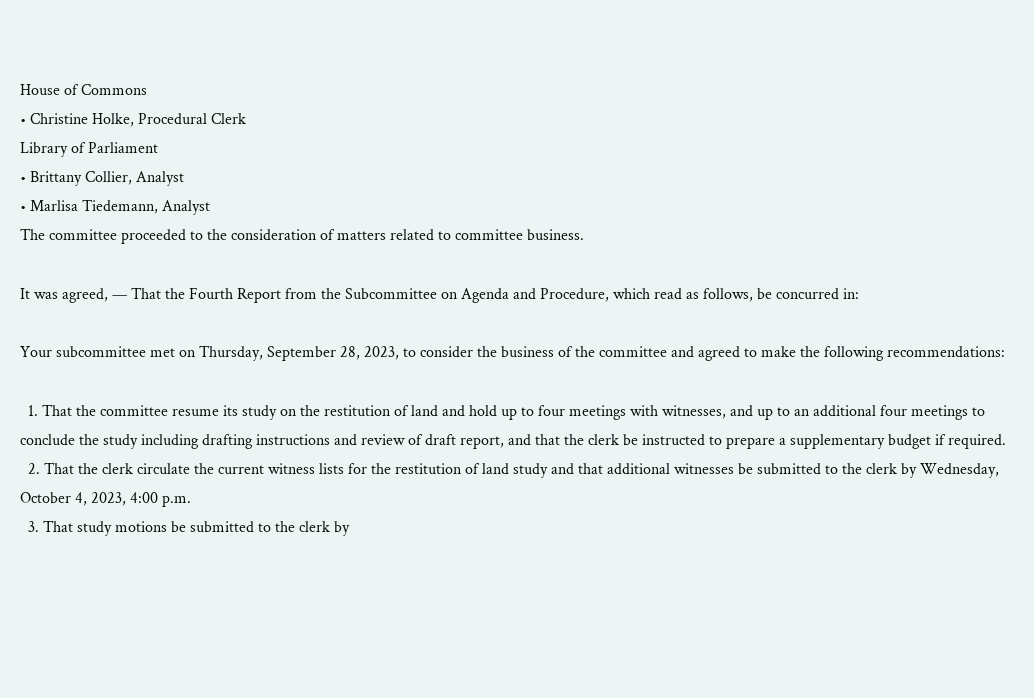House of Commons
• Christine Holke, Procedural Clerk
Library of Parliament
• Brittany Collier, Analyst
• Marlisa Tiedemann, Analyst
The committee proceeded to the consideration of matters related to committee business.

It was agreed, — That the Fourth Report from the Subcommittee on Agenda and Procedure, which read as follows, be concurred in:

Your subcommittee met on Thursday, September 28, 2023, to consider the business of the committee and agreed to make the following recommendations:

  1. That the committee resume its study on the restitution of land and hold up to four meetings with witnesses, and up to an additional four meetings to conclude the study including drafting instructions and review of draft report, and that the clerk be instructed to prepare a supplementary budget if required.
  2. That the clerk circulate the current witness lists for the restitution of land study and that additional witnesses be submitted to the clerk by Wednesday, October 4, 2023, 4:00 p.m.
  3. That study motions be submitted to the clerk by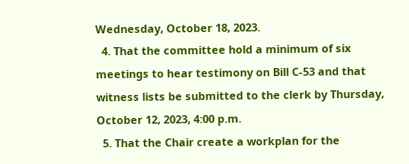Wednesday, October 18, 2023.
  4. That the committee hold a minimum of six meetings to hear testimony on Bill C-53 and that witness lists be submitted to the clerk by Thursday, October 12, 2023, 4:00 p.m.
  5. That the Chair create a workplan for the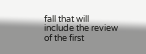fall that will include the review of the first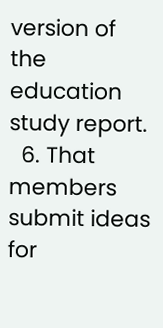version of the education study report.
  6. That members submit ideas for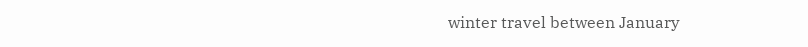winter travel between January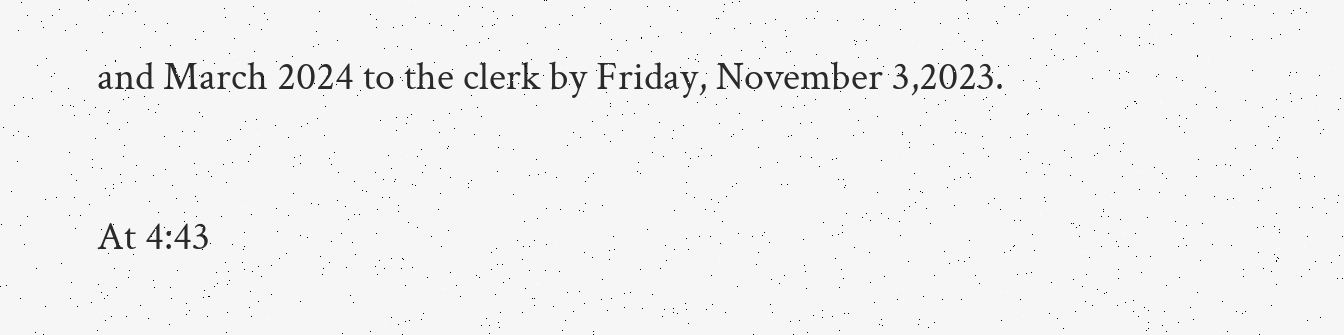and March 2024 to the clerk by Friday, November 3,2023.

At 4:43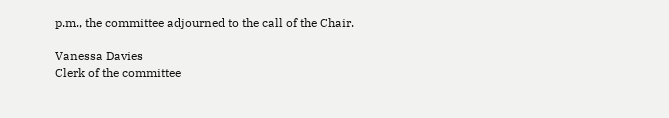p.m., the committee adjourned to the call of the Chair.

Vanessa Davies
Clerk of the committee